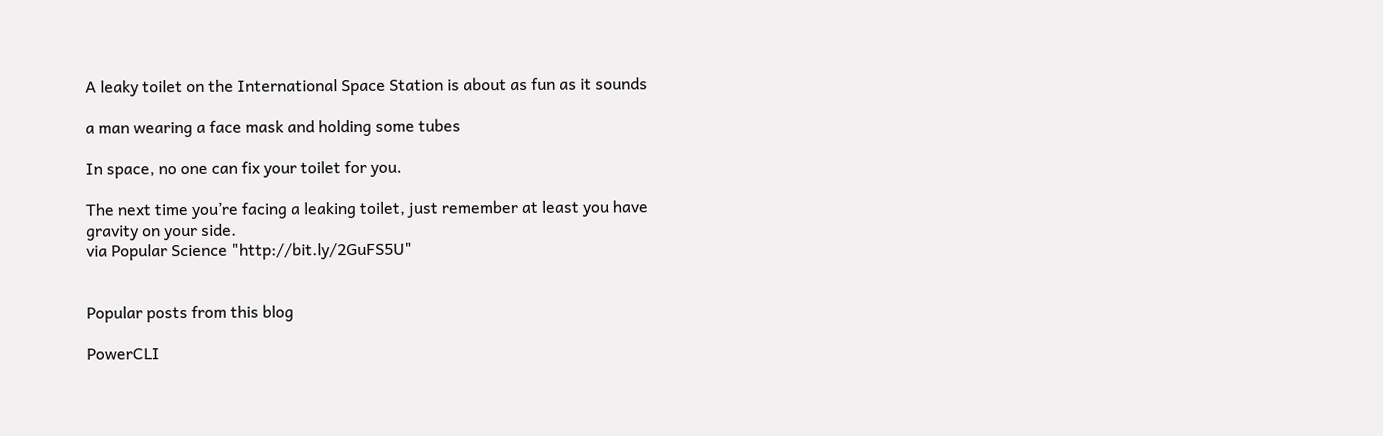A leaky toilet on the International Space Station is about as fun as it sounds

a man wearing a face mask and holding some tubes

In space, no one can fix your toilet for you.

The next time you’re facing a leaking toilet, just remember at least you have gravity on your side.
via Popular Science "http://bit.ly/2GuFS5U"


Popular posts from this blog

PowerCLI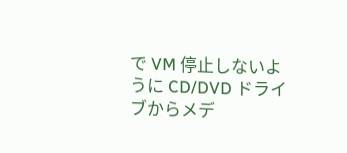で VM 停止しないように CD/DVD ドライブからメデ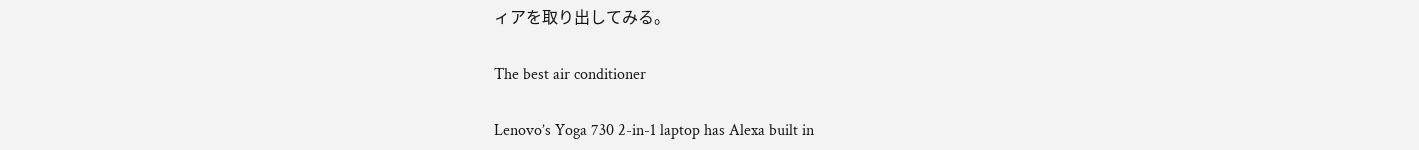ィアを取り出してみる。

The best air conditioner

Lenovo’s Yoga 730 2-in-1 laptop has Alexa built in